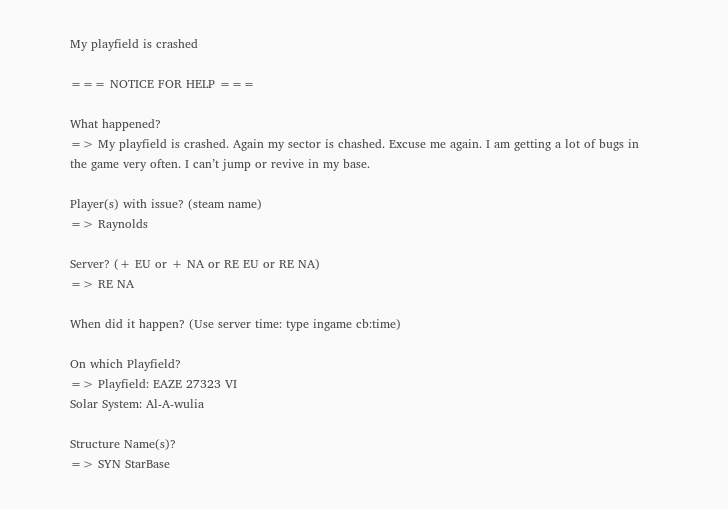My playfield is crashed

=== NOTICE FOR HELP ===

What happened?
=> My playfield is crashed. Again my sector is chashed. Excuse me again. I am getting a lot of bugs in the game very often. I can’t jump or revive in my base.

Player(s) with issue? (steam name)
=> Raynolds

Server? (+ EU or + NA or RE EU or RE NA)
=> RE NA

When did it happen? (Use server time: type ingame cb:time)

On which Playfield?
=> Playfield: EAZE 27323 VI
Solar System: Al-A-wulia

Structure Name(s)?
=> SYN StarBase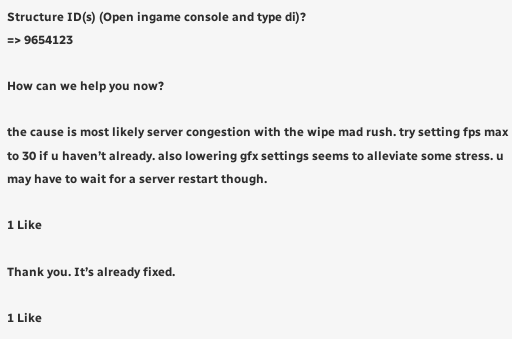Structure ID(s) (Open ingame console and type di)?
=> 9654123

How can we help you now?

the cause is most likely server congestion with the wipe mad rush. try setting fps max to 30 if u haven’t already. also lowering gfx settings seems to alleviate some stress. u may have to wait for a server restart though.

1 Like

Thank you. It’s already fixed.

1 Like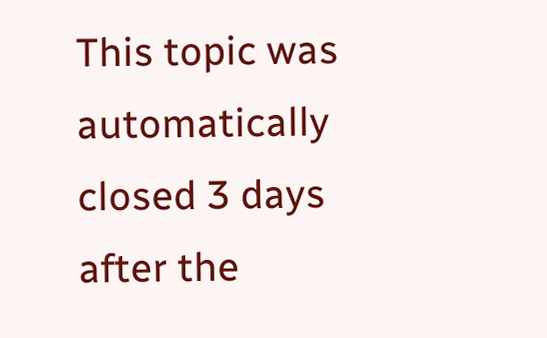This topic was automatically closed 3 days after the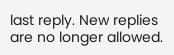last reply. New replies are no longer allowed.